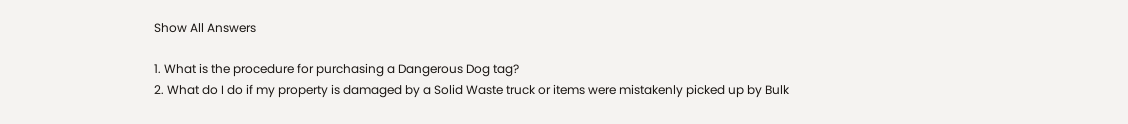Show All Answers

1. What is the procedure for purchasing a Dangerous Dog tag?
2. What do I do if my property is damaged by a Solid Waste truck or items were mistakenly picked up by Bulk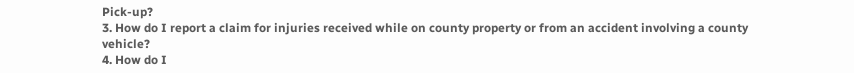Pick-up?
3. How do I report a claim for injuries received while on county property or from an accident involving a county vehicle?
4. How do I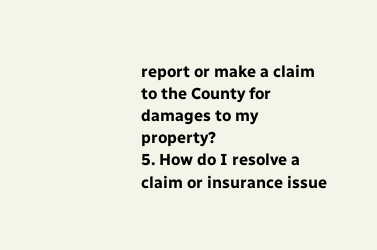report or make a claim to the County for damages to my property?
5. How do I resolve a claim or insurance issue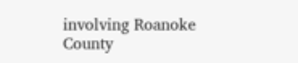involving Roanoke County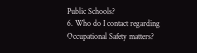Public Schools?
6. Who do I contact regarding Occupational Safety matters?